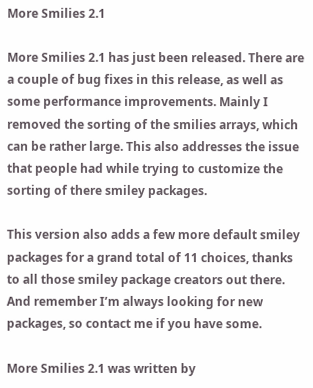More Smilies 2.1

More Smilies 2.1 has just been released. There are a couple of bug fixes in this release, as well as some performance improvements. Mainly I removed the sorting of the smilies arrays, which can be rather large. This also addresses the issue that people had while trying to customize the sorting of there smiley packages.

This version also adds a few more default smiley packages for a grand total of 11 choices, thanks to all those smiley package creators out there. And remember I’m always looking for new packages, so contact me if you have some.

More Smilies 2.1 was written by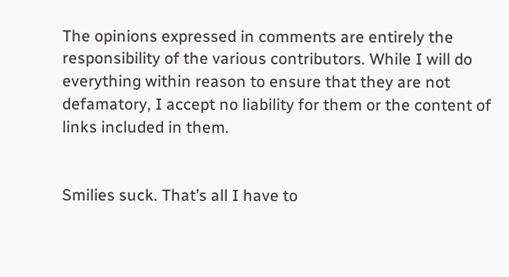The opinions expressed in comments are entirely the responsibility of the various contributors. While I will do everything within reason to ensure that they are not defamatory, I accept no liability for them or the content of links included in them.


Smilies suck. That’s all I have to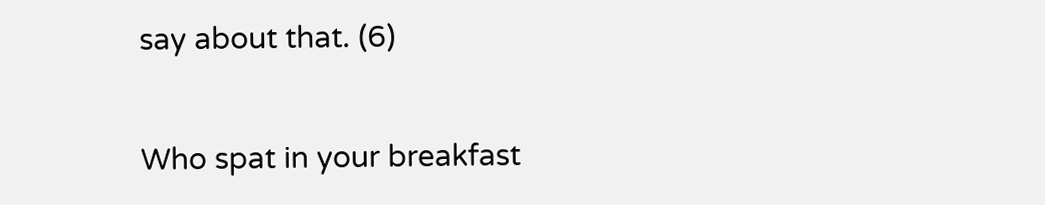say about that. (6)


Who spat in your breakfast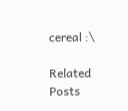cereal :\

Related Posts